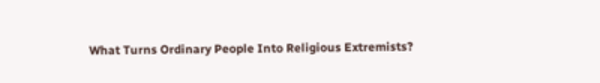What Turns Ordinary People Into Religious Extremists?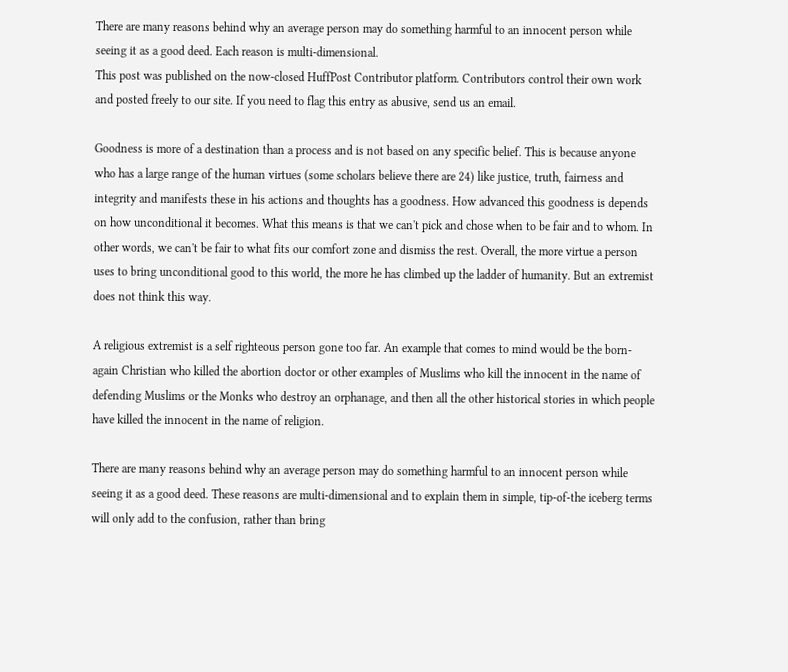There are many reasons behind why an average person may do something harmful to an innocent person while seeing it as a good deed. Each reason is multi-dimensional.
This post was published on the now-closed HuffPost Contributor platform. Contributors control their own work and posted freely to our site. If you need to flag this entry as abusive, send us an email.

Goodness is more of a destination than a process and is not based on any specific belief. This is because anyone who has a large range of the human virtues (some scholars believe there are 24) like justice, truth, fairness and integrity and manifests these in his actions and thoughts has a goodness. How advanced this goodness is depends on how unconditional it becomes. What this means is that we can't pick and chose when to be fair and to whom. In other words, we can't be fair to what fits our comfort zone and dismiss the rest. Overall, the more virtue a person uses to bring unconditional good to this world, the more he has climbed up the ladder of humanity. But an extremist does not think this way.

A religious extremist is a self righteous person gone too far. An example that comes to mind would be the born-again Christian who killed the abortion doctor or other examples of Muslims who kill the innocent in the name of defending Muslims or the Monks who destroy an orphanage, and then all the other historical stories in which people have killed the innocent in the name of religion.

There are many reasons behind why an average person may do something harmful to an innocent person while seeing it as a good deed. These reasons are multi-dimensional and to explain them in simple, tip-of-the iceberg terms will only add to the confusion, rather than bring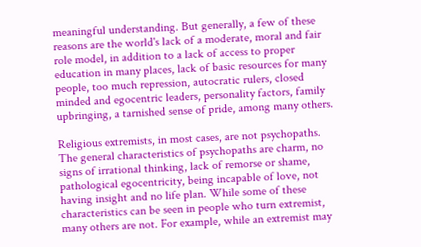meaningful understanding. But generally, a few of these reasons are the world's lack of a moderate, moral and fair role model, in addition to a lack of access to proper education in many places, lack of basic resources for many people, too much repression, autocratic rulers, closed minded and egocentric leaders, personality factors, family upbringing, a tarnished sense of pride, among many others.

Religious extremists, in most cases, are not psychopaths. The general characteristics of psychopaths are charm, no signs of irrational thinking, lack of remorse or shame, pathological egocentricity, being incapable of love, not having insight and no life plan. While some of these characteristics can be seen in people who turn extremist, many others are not. For example, while an extremist may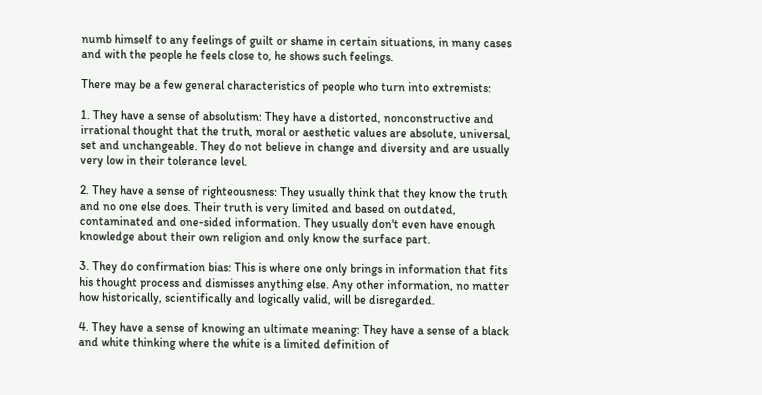numb himself to any feelings of guilt or shame in certain situations, in many cases and with the people he feels close to, he shows such feelings.

There may be a few general characteristics of people who turn into extremists:

1. They have a sense of absolutism: They have a distorted, nonconstructive and irrational thought that the truth, moral or aesthetic values are absolute, universal, set and unchangeable. They do not believe in change and diversity and are usually very low in their tolerance level.

2. They have a sense of righteousness: They usually think that they know the truth and no one else does. Their truth is very limited and based on outdated, contaminated and one-sided information. They usually don't even have enough knowledge about their own religion and only know the surface part.

3. They do confirmation bias: This is where one only brings in information that fits his thought process and dismisses anything else. Any other information, no matter how historically, scientifically and logically valid, will be disregarded.

4. They have a sense of knowing an ultimate meaning: They have a sense of a black and white thinking where the white is a limited definition of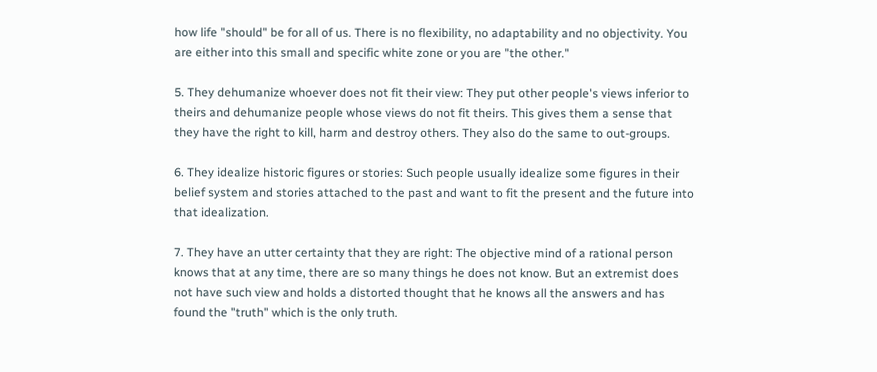how life "should" be for all of us. There is no flexibility, no adaptability and no objectivity. You are either into this small and specific white zone or you are "the other."

5. They dehumanize whoever does not fit their view: They put other people's views inferior to theirs and dehumanize people whose views do not fit theirs. This gives them a sense that they have the right to kill, harm and destroy others. They also do the same to out-groups.

6. They idealize historic figures or stories: Such people usually idealize some figures in their belief system and stories attached to the past and want to fit the present and the future into that idealization.

7. They have an utter certainty that they are right: The objective mind of a rational person knows that at any time, there are so many things he does not know. But an extremist does not have such view and holds a distorted thought that he knows all the answers and has found the "truth" which is the only truth.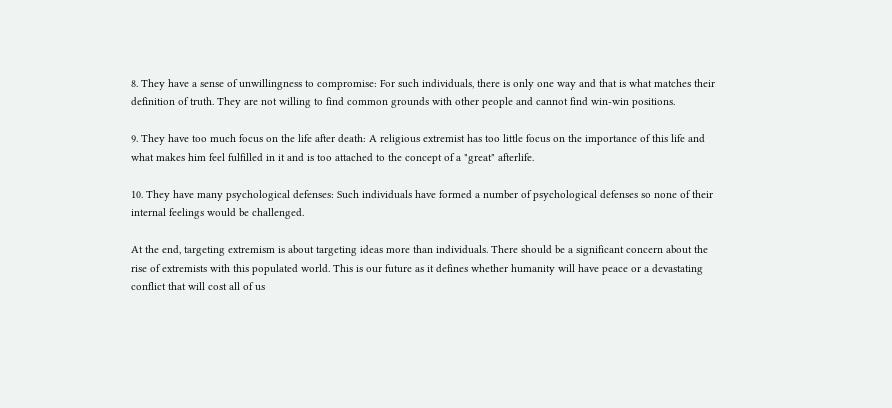8. They have a sense of unwillingness to compromise: For such individuals, there is only one way and that is what matches their definition of truth. They are not willing to find common grounds with other people and cannot find win-win positions.

9. They have too much focus on the life after death: A religious extremist has too little focus on the importance of this life and what makes him feel fulfilled in it and is too attached to the concept of a "great" afterlife.

10. They have many psychological defenses: Such individuals have formed a number of psychological defenses so none of their internal feelings would be challenged.

At the end, targeting extremism is about targeting ideas more than individuals. There should be a significant concern about the rise of extremists with this populated world. This is our future as it defines whether humanity will have peace or a devastating conflict that will cost all of us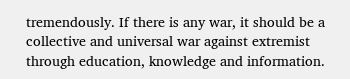tremendously. If there is any war, it should be a collective and universal war against extremist through education, knowledge and information.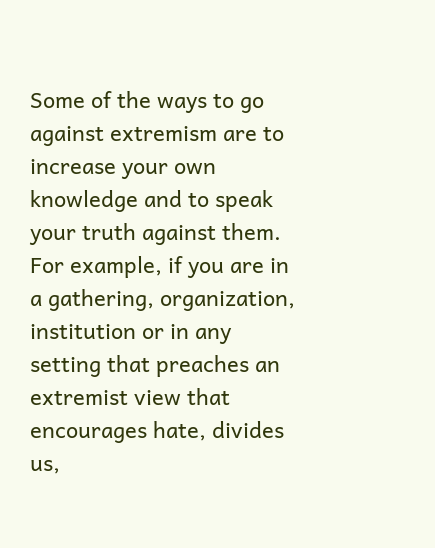Some of the ways to go against extremism are to increase your own knowledge and to speak your truth against them. For example, if you are in a gathering, organization, institution or in any setting that preaches an extremist view that encourages hate, divides us,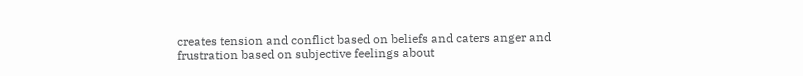creates tension and conflict based on beliefs and caters anger and frustration based on subjective feelings about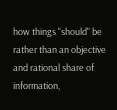how things "should" be rather than an objective and rational share of information,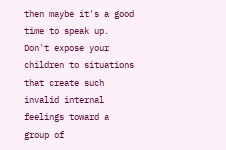then maybe it's a good time to speak up. Don't expose your children to situations that create such invalid internal feelings toward a group of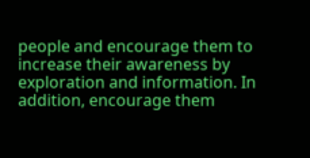people and encourage them to increase their awareness by exploration and information. In addition, encourage them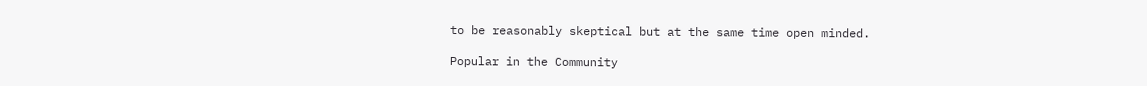to be reasonably skeptical but at the same time open minded.

Popular in the Community